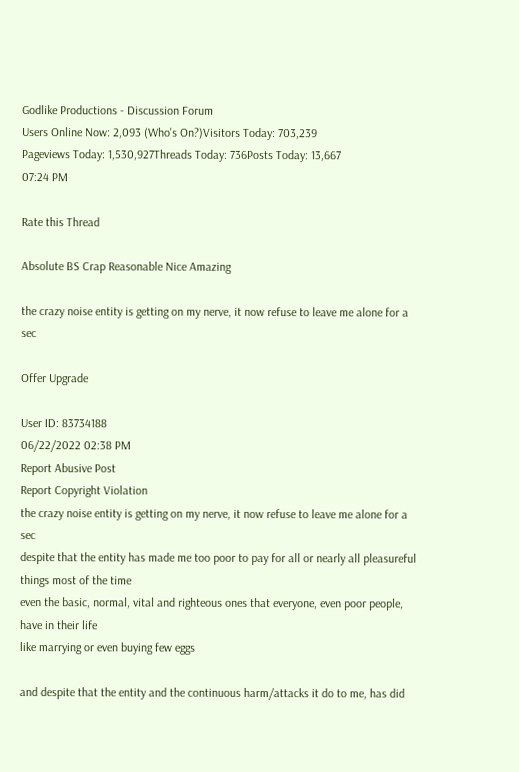Godlike Productions - Discussion Forum
Users Online Now: 2,093 (Who's On?)Visitors Today: 703,239
Pageviews Today: 1,530,927Threads Today: 736Posts Today: 13,667
07:24 PM

Rate this Thread

Absolute BS Crap Reasonable Nice Amazing

the crazy noise entity is getting on my nerve, it now refuse to leave me alone for a sec

Offer Upgrade

User ID: 83734188
06/22/2022 02:38 PM
Report Abusive Post
Report Copyright Violation
the crazy noise entity is getting on my nerve, it now refuse to leave me alone for a sec
despite that the entity has made me too poor to pay for all or nearly all pleasureful things most of the time
even the basic, normal, vital and righteous ones that everyone, even poor people, have in their life
like marrying or even buying few eggs

and despite that the entity and the continuous harm/attacks it do to me, has did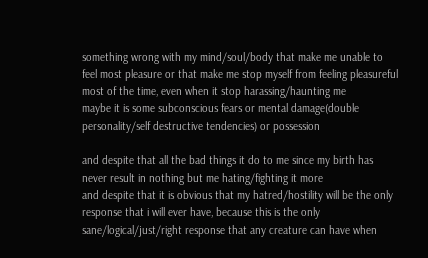something wrong with my mind/soul/body that make me unable to feel most pleasure or that make me stop myself from feeling pleasureful most of the time, even when it stop harassing/haunting me
maybe it is some subconscious fears or mental damage(double personality/self destructive tendencies) or possession

and despite that all the bad things it do to me since my birth has never result in nothing but me hating/fighting it more
and despite that it is obvious that my hatred/hostility will be the only response that i will ever have, because this is the only sane/logical/just/right response that any creature can have when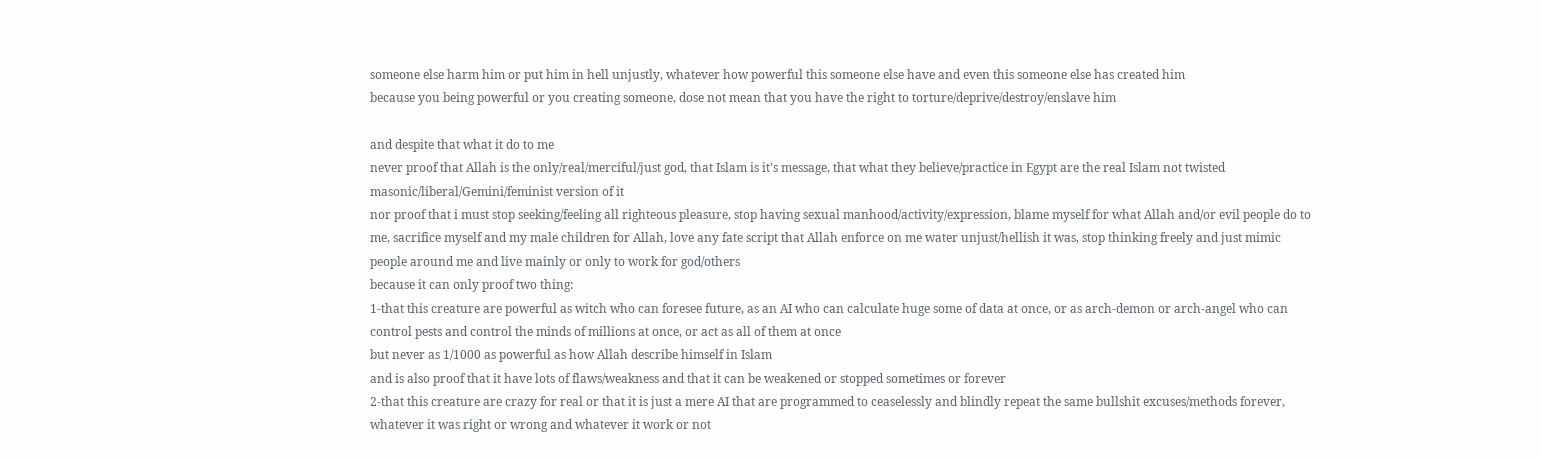someone else harm him or put him in hell unjustly, whatever how powerful this someone else have and even this someone else has created him
because you being powerful or you creating someone, dose not mean that you have the right to torture/deprive/destroy/enslave him

and despite that what it do to me
never proof that Allah is the only/real/merciful/just god, that Islam is it's message, that what they believe/practice in Egypt are the real Islam not twisted masonic/liberal/Gemini/feminist version of it
nor proof that i must stop seeking/feeling all righteous pleasure, stop having sexual manhood/activity/expression, blame myself for what Allah and/or evil people do to me, sacrifice myself and my male children for Allah, love any fate script that Allah enforce on me water unjust/hellish it was, stop thinking freely and just mimic people around me and live mainly or only to work for god/others
because it can only proof two thing:
1-that this creature are powerful as witch who can foresee future, as an AI who can calculate huge some of data at once, or as arch-demon or arch-angel who can control pests and control the minds of millions at once, or act as all of them at once
but never as 1/1000 as powerful as how Allah describe himself in Islam
and is also proof that it have lots of flaws/weakness and that it can be weakened or stopped sometimes or forever
2-that this creature are crazy for real or that it is just a mere AI that are programmed to ceaselessly and blindly repeat the same bullshit excuses/methods forever, whatever it was right or wrong and whatever it work or not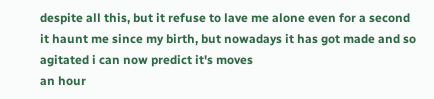despite all this, but it refuse to lave me alone even for a second
it haunt me since my birth, but nowadays it has got made and so agitated i can now predict it's moves
an hour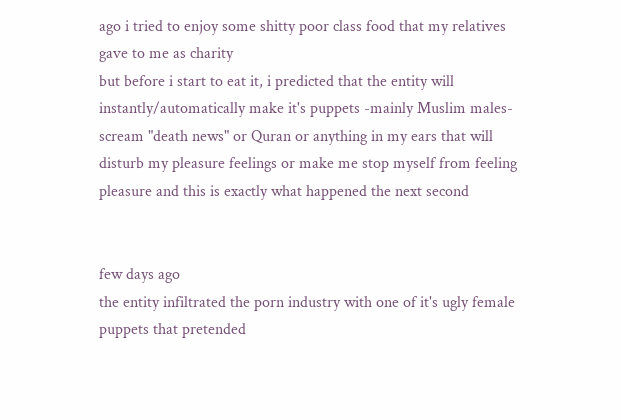ago i tried to enjoy some shitty poor class food that my relatives gave to me as charity
but before i start to eat it, i predicted that the entity will instantly/automatically make it's puppets -mainly Muslim males- scream "death news" or Quran or anything in my ears that will disturb my pleasure feelings or make me stop myself from feeling pleasure and this is exactly what happened the next second


few days ago
the entity infiltrated the porn industry with one of it's ugly female puppets that pretended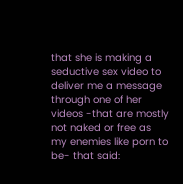that she is making a seductive sex video to deliver me a message through one of her videos -that are mostly not naked or free as my enemies like porn to be- that said: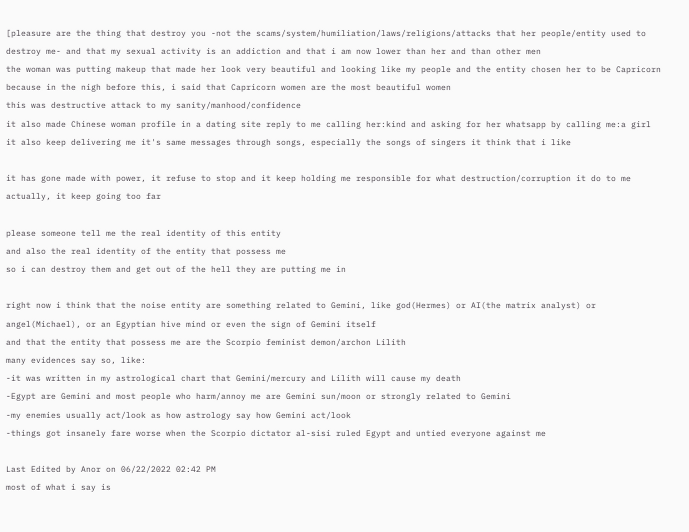[pleasure are the thing that destroy you -not the scams/system/humiliation/laws/religions/attacks that her people/entity used to destroy me- and that my sexual activity is an addiction and that i am now lower than her and than other men
the woman was putting makeup that made her look very beautiful and looking like my people and the entity chosen her to be Capricorn because in the nigh before this, i said that Capricorn women are the most beautiful women
this was destructive attack to my sanity/manhood/confidence
it also made Chinese woman profile in a dating site reply to me calling her:kind and asking for her whatsapp by calling me:a girl
it also keep delivering me it's same messages through songs, especially the songs of singers it think that i like

it has gone made with power, it refuse to stop and it keep holding me responsible for what destruction/corruption it do to me
actually, it keep going too far

please someone tell me the real identity of this entity
and also the real identity of the entity that possess me
so i can destroy them and get out of the hell they are putting me in

right now i think that the noise entity are something related to Gemini, like god(Hermes) or AI(the matrix analyst) or angel(Michael), or an Egyptian hive mind or even the sign of Gemini itself
and that the entity that possess me are the Scorpio feminist demon/archon Lilith
many evidences say so, like:
-it was written in my astrological chart that Gemini/mercury and Lilith will cause my death
-Egypt are Gemini and most people who harm/annoy me are Gemini sun/moon or strongly related to Gemini
-my enemies usually act/look as how astrology say how Gemini act/look
-things got insanely fare worse when the Scorpio dictator al-sisi ruled Egypt and untied everyone against me

Last Edited by Anor on 06/22/2022 02:42 PM
most of what i say is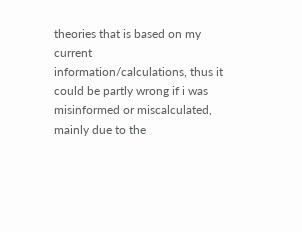theories that is based on my current information/calculations, thus it could be partly wrong if i was misinformed or miscalculated, mainly due to the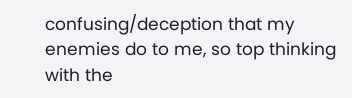confusing/deception that my enemies do to me, so top thinking with the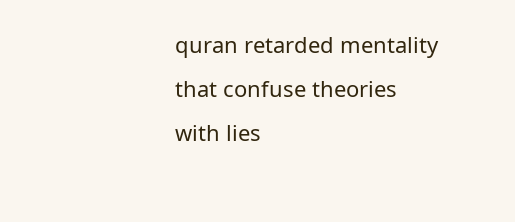quran retarded mentality that confuse theories with lies